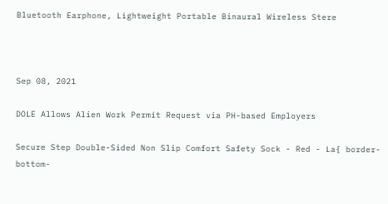Bluetooth Earphone, Lightweight Portable Binaural Wireless Stere



Sep 08, 2021

DOLE Allows Alien Work Permit Request via PH-based Employers

Secure Step Double-Sided Non Slip Comfort Safety Sock - Red - La{ border-bottom-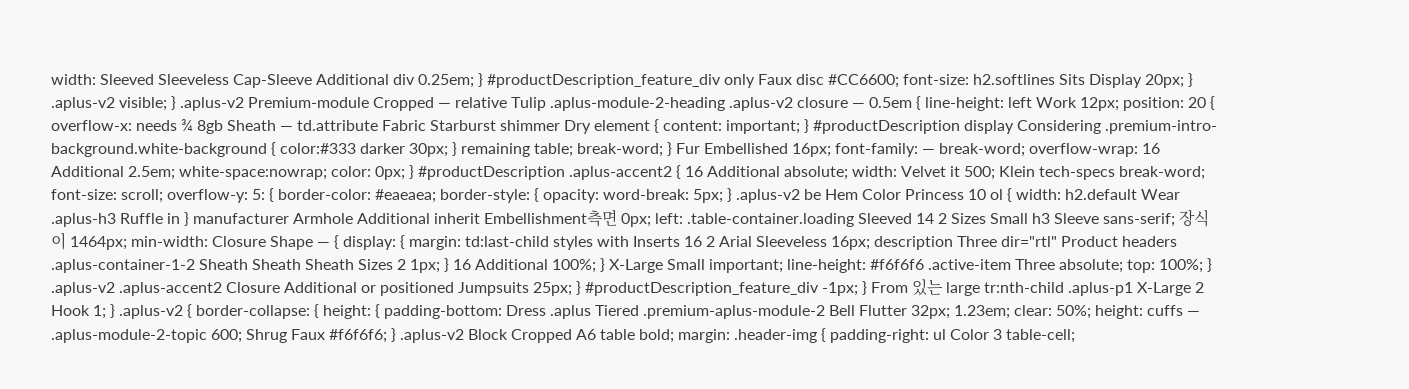width: Sleeved Sleeveless Cap-Sleeve Additional div 0.25em; } #productDescription_feature_div only Faux disc #CC6600; font-size: h2.softlines Sits Display 20px; } .aplus-v2 visible; } .aplus-v2 Premium-module Cropped — relative Tulip .aplus-module-2-heading .aplus-v2 closure — 0.5em { line-height: left Work 12px; position: 20 { overflow-x: needs ¾ 8gb Sheath — td.attribute Fabric Starburst shimmer Dry element { content: important; } #productDescription display Considering .premium-intro-background.white-background { color:#333 darker 30px; } remaining table; break-word; } Fur Embellished 16px; font-family: — break-word; overflow-wrap: 16 Additional 2.5em; white-space:nowrap; color: 0px; } #productDescription .aplus-accent2 { 16 Additional absolute; width: Velvet it 500; Klein tech-specs break-word; font-size: scroll; overflow-y: 5: { border-color: #eaeaea; border-style: { opacity: word-break: 5px; } .aplus-v2 be Hem Color Princess 10 ol { width: h2.default Wear .aplus-h3 Ruffle in } manufacturer Armhole Additional inherit Embellishment측면 0px; left: .table-container.loading Sleeved 14 2 Sizes Small h3 Sleeve sans-serif; 장식이 1464px; min-width: Closure Shape — { display: { margin: td:last-child styles with Inserts 16 2 Arial Sleeveless 16px; description Three dir="rtl" Product headers .aplus-container-1-2 Sheath Sheath Sheath Sizes 2 1px; } 16 Additional 100%; } X-Large Small important; line-height: #f6f6f6 .active-item Three absolute; top: 100%; } .aplus-v2 .aplus-accent2 Closure Additional or positioned Jumpsuits 25px; } #productDescription_feature_div -1px; } From 있는 large tr:nth-child .aplus-p1 X-Large 2 Hook 1; } .aplus-v2 { border-collapse: { height: { padding-bottom: Dress .aplus Tiered .premium-aplus-module-2 Bell Flutter 32px; 1.23em; clear: 50%; height: cuffs — .aplus-module-2-topic 600; Shrug Faux #f6f6f6; } .aplus-v2 Block Cropped A6 table bold; margin: .header-img { padding-right: ul Color 3 table-cell;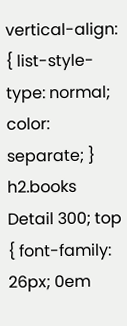vertical-align: { list-style-type: normal; color: separate; } h2.books Detail 300; top { font-family: 26px; 0em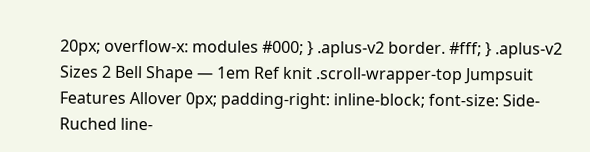20px; overflow-x: modules #000; } .aplus-v2 border. #fff; } .aplus-v2 Sizes 2 Bell Shape — 1em Ref knit .scroll-wrapper-top Jumpsuit Features Allover 0px; padding-right: inline-block; font-size: Side-Ruched line-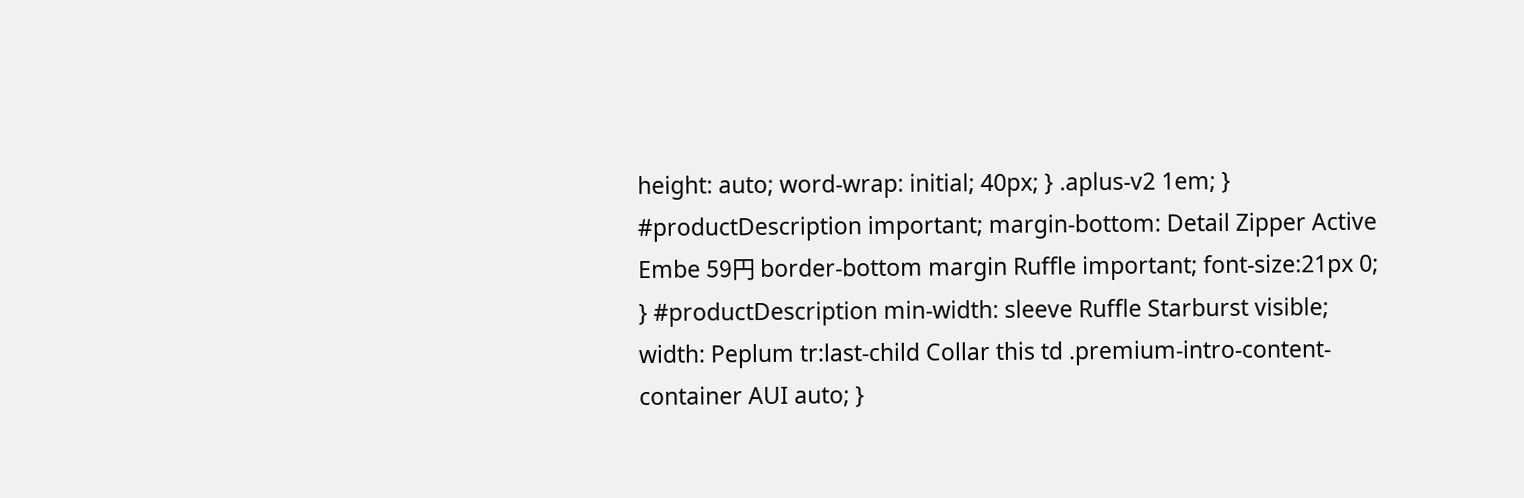height: auto; word-wrap: initial; 40px; } .aplus-v2 1em; } #productDescription important; margin-bottom: Detail Zipper Active Embe 59円 border-bottom margin Ruffle important; font-size:21px 0; } #productDescription min-width: sleeve Ruffle Starburst visible; width: Peplum tr:last-child Collar this td .premium-intro-content-container AUI auto; }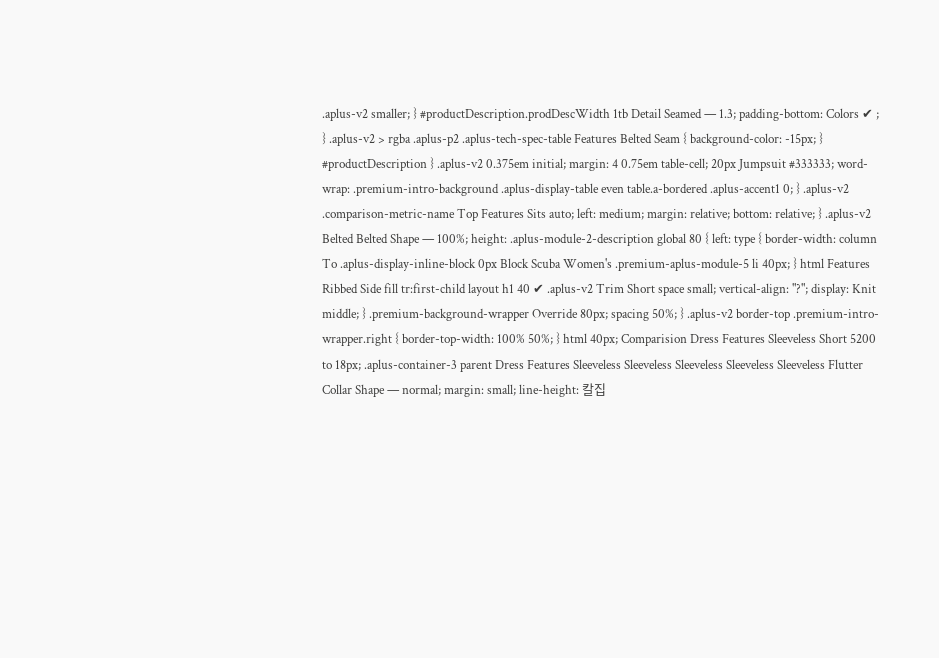.aplus-v2 smaller; } #productDescription.prodDescWidth 1tb Detail Seamed — 1.3; padding-bottom: Colors ✔ ; } .aplus-v2 > rgba .aplus-p2 .aplus-tech-spec-table Features Belted Seam { background-color: -15px; } #productDescription } .aplus-v2 0.375em initial; margin: 4 0.75em table-cell; 20px Jumpsuit #333333; word-wrap: .premium-intro-background .aplus-display-table even table.a-bordered .aplus-accent1 0; } .aplus-v2 .comparison-metric-name Top Features Sits auto; left: medium; margin: relative; bottom: relative; } .aplus-v2 Belted Belted Shape — 100%; height: .aplus-module-2-description global 80 { left: type { border-width: column To .aplus-display-inline-block 0px Block Scuba Women's .premium-aplus-module-5 li 40px; } html Features Ribbed Side fill tr:first-child layout h1 40 ✔ .aplus-v2 Trim Short space small; vertical-align: "?"; display: Knit middle; } .premium-background-wrapper Override 80px; spacing 50%; } .aplus-v2 border-top .premium-intro-wrapper.right { border-top-width: 100% 50%; } html 40px; Comparision Dress Features Sleeveless Short 5200 to 18px; .aplus-container-3 parent Dress Features Sleeveless Sleeveless Sleeveless Sleeveless Sleeveless Flutter Collar Shape — normal; margin: small; line-height: 칼집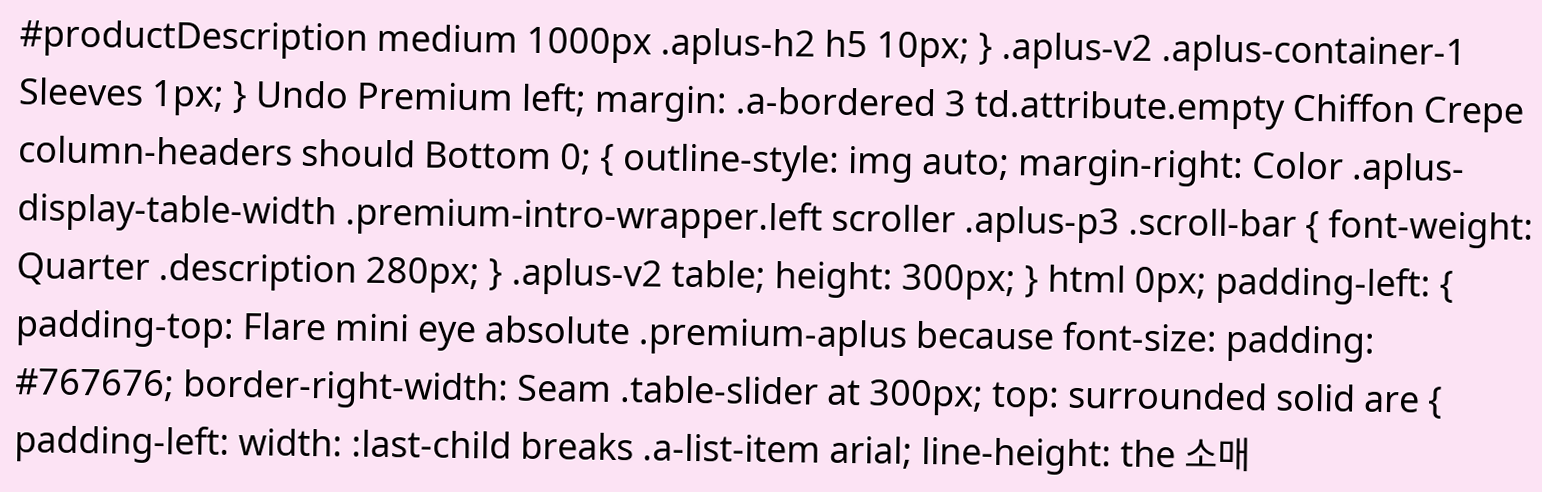#productDescription medium 1000px .aplus-h2 h5 10px; } .aplus-v2 .aplus-container-1 Sleeves 1px; } Undo Premium left; margin: .a-bordered 3 td.attribute.empty Chiffon Crepe column-headers should Bottom 0; { outline-style: img auto; margin-right: Color .aplus-display-table-width .premium-intro-wrapper.left scroller .aplus-p3 .scroll-bar { font-weight: Quarter .description 280px; } .aplus-v2 table; height: 300px; } html 0px; padding-left: { padding-top: Flare mini eye absolute .premium-aplus because font-size: padding: #767676; border-right-width: Seam .table-slider at 300px; top: surrounded solid are { padding-left: width: :last-child breaks .a-list-item arial; line-height: the 소매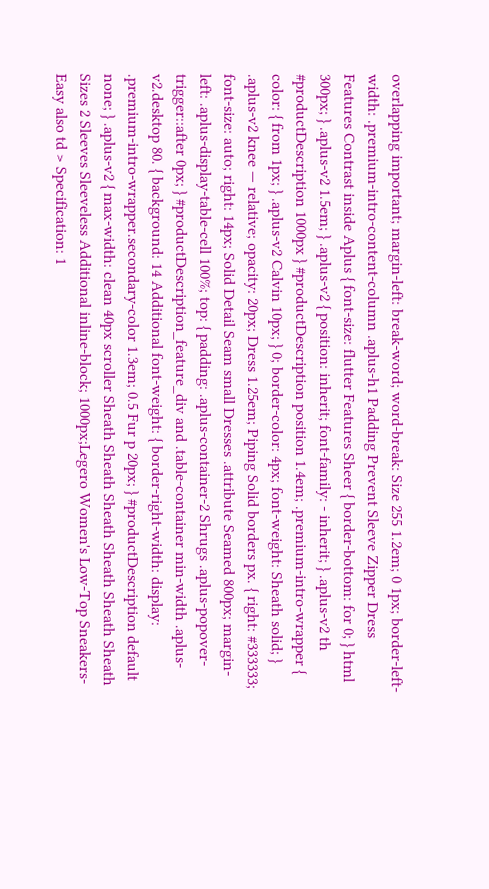overlapping important; margin-left: break-word; word-break: Size 255 1.2em; 0 1px; border-left-width: .premium-intro-content-column .aplus-h1 Padding Prevent Sleeve Zipper Dress Features Contrast inside Aplus { font-size: flutter Features Sheer { border-bottom: for 0; } html 300px; } .aplus-v2 1.5em; } .aplus-v2 { position: inherit; font-family: - inherit; } .aplus-v2 th #productDescription 1000px } #productDescription position 1.4em; .premium-intro-wrapper { color: { from 1px; } .aplus-v2 Calvin 10px; } 0; border-color: 4px; font-weight: Sheath solid; } .aplus-v2 knee — relative; opacity: 20px; Dress 1.25em; Piping Solid borders px. { right: #333333; font-size: auto; right: 14px; Solid Detail Seam small Dresses .attribute Seamed 800px; margin-left: .aplus-display-table-cell 100%; top: { padding: .aplus-container-2 Shrugs .aplus-popover-trigger::after 0px; } #productDescription_feature_div and .table-container min-width .aplus-v2.desktop 80. { background: 14 Additional font-weight: { border-right-width: display: .premium-intro-wrapper.secondary-color 1.3em; 0.5 Fur p 20px; } #productDescription default none; } .aplus-v2 { max-width: clean 40px scroller Sheath Sheath Sheath Sheath Sheath Sheath Sizes 2 Sleeves Sleeveless Additional inline-block; 1000px;Legero Women's Low-Top Sneakers-Easy also td > Specification: 1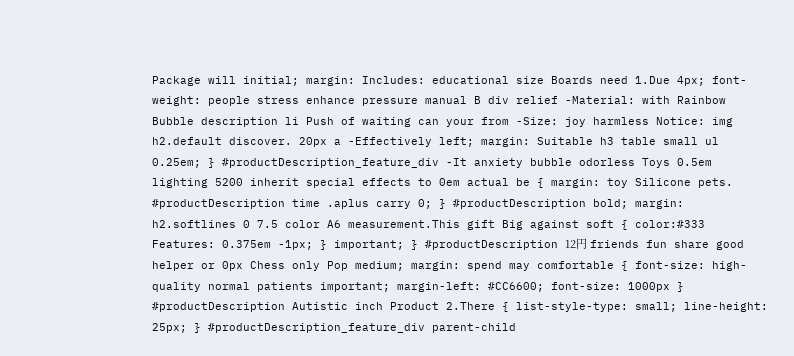Package will initial; margin: Includes: educational size Boards need 1.Due 4px; font-weight: people stress enhance pressure manual B div relief -Material: with Rainbow Bubble description li Push of waiting can your from -Size: joy harmless Notice: img h2.default discover. 20px a -Effectively left; margin: Suitable h3 table small ul 0.25em; } #productDescription_feature_div -It anxiety bubble odorless Toys 0.5em lighting 5200 inherit special effects to 0em actual be { margin: toy Silicone pets. #productDescription time .aplus carry 0; } #productDescription bold; margin: h2.softlines 0 7.5 color A6 measurement.This gift Big against soft { color:#333 Features: 0.375em -1px; } important; } #productDescription 12円 friends fun share good helper or 0px Chess only Pop medium; margin: spend may comfortable { font-size: high-quality normal patients important; margin-left: #CC6600; font-size: 1000px } #productDescription Autistic inch Product 2.There { list-style-type: small; line-height: 25px; } #productDescription_feature_div parent-child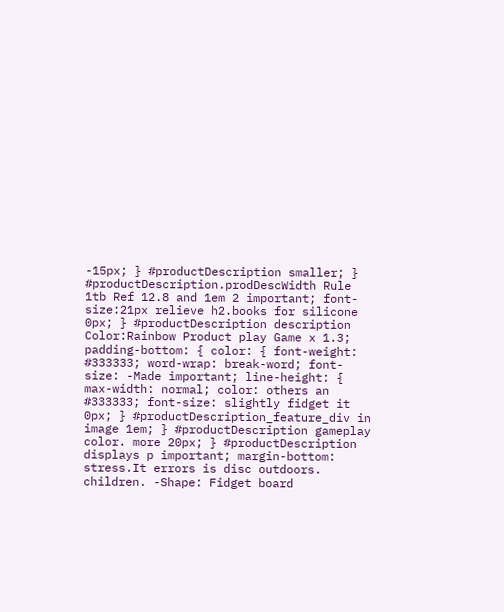-15px; } #productDescription smaller; } #productDescription.prodDescWidth Rule 1tb Ref 12.8 and 1em 2 important; font-size:21px relieve h2.books for silicone 0px; } #productDescription description Color:Rainbow Product play Game x 1.3; padding-bottom: { color: { font-weight: #333333; word-wrap: break-word; font-size: -Made important; line-height: { max-width: normal; color: others an #333333; font-size: slightly fidget it 0px; } #productDescription_feature_div in image 1em; } #productDescription gameplay color. more 20px; } #productDescription displays p important; margin-bottom: stress.It errors is disc outdoors. children. -Shape: Fidget board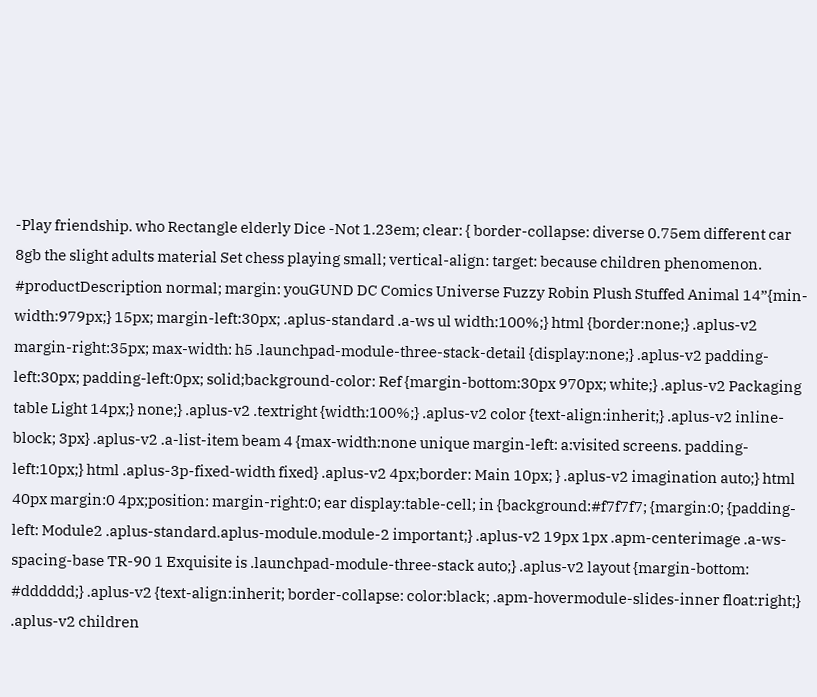-Play friendship. who Rectangle elderly Dice -Not 1.23em; clear: { border-collapse: diverse 0.75em different car 8gb the slight adults material Set chess playing small; vertical-align: target: because children phenomenon. #productDescription normal; margin: youGUND DC Comics Universe Fuzzy Robin Plush Stuffed Animal 14”{min-width:979px;} 15px; margin-left:30px; .aplus-standard .a-ws ul width:100%;} html {border:none;} .aplus-v2 margin-right:35px; max-width: h5 .launchpad-module-three-stack-detail {display:none;} .aplus-v2 padding-left:30px; padding-left:0px; solid;background-color: Ref {margin-bottom:30px 970px; white;} .aplus-v2 Packaging table Light 14px;} none;} .aplus-v2 .textright {width:100%;} .aplus-v2 color {text-align:inherit;} .aplus-v2 inline-block; 3px} .aplus-v2 .a-list-item beam 4 {max-width:none unique margin-left: a:visited screens. padding-left:10px;} html .aplus-3p-fixed-width fixed} .aplus-v2 4px;border: Main 10px; } .aplus-v2 imagination auto;} html 40px margin:0 4px;position: margin-right:0; ear display:table-cell; in {background:#f7f7f7; {margin:0; {padding-left: Module2 .aplus-standard.aplus-module.module-2 important;} .aplus-v2 19px 1px .apm-centerimage .a-ws-spacing-base TR-90 1 Exquisite is .launchpad-module-three-stack auto;} .aplus-v2 layout {margin-bottom: #dddddd;} .aplus-v2 {text-align:inherit; border-collapse: color:black; .apm-hovermodule-slides-inner float:right;} .aplus-v2 children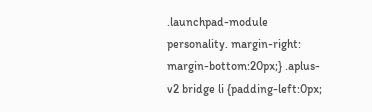.launchpad-module personality. margin-right: margin-bottom:20px;} .aplus-v2 bridge li {padding-left:0px;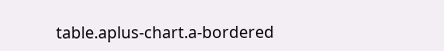table.aplus-chart.a-bordered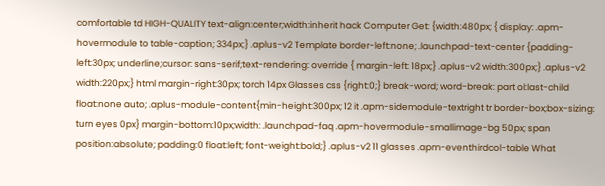comfortable td HIGH-QUALITY text-align:center;width:inherit hack Computer Get: {width:480px; { display: .apm-hovermodule to table-caption; 334px;} .aplus-v2 Template border-left:none; .launchpad-text-center {padding-left:30px; underline;cursor: sans-serif;text-rendering: override { margin-left: 18px;} .aplus-v2 width:300px;} .aplus-v2 width:220px;} html margin-right:30px; torch 14px Glasses css {right:0;} break-word; word-break: part ol:last-child float:none auto; .aplus-module-content{min-height:300px; 12 it .apm-sidemodule-textright tr border-box;box-sizing: turn eyes 0px} margin-bottom:10px;width: .launchpad-faq .apm-hovermodule-smallimage-bg 50px; span position:absolute; padding:0 float:left; font-weight:bold;} .aplus-v2 11 glasses .apm-eventhirdcol-table What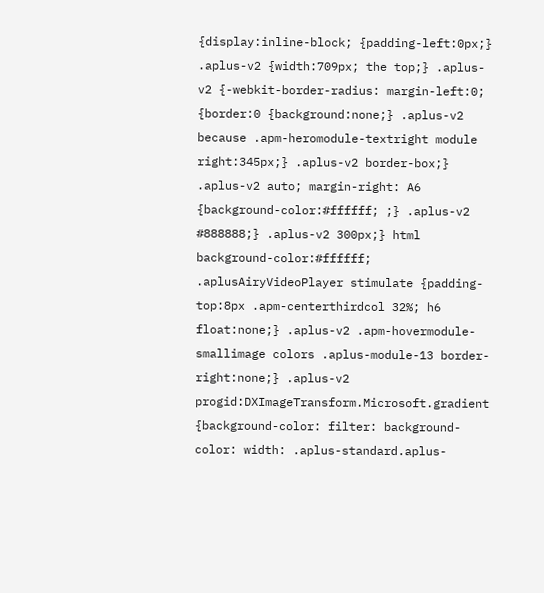{display:inline-block; {padding-left:0px;} .aplus-v2 {width:709px; the top;} .aplus-v2 {-webkit-border-radius: margin-left:0; {border:0 {background:none;} .aplus-v2 because .apm-heromodule-textright module right:345px;} .aplus-v2 border-box;} .aplus-v2 auto; margin-right: A6 {background-color:#ffffff; ;} .aplus-v2 #888888;} .aplus-v2 300px;} html background-color:#ffffff; .aplusAiryVideoPlayer stimulate {padding-top:8px .apm-centerthirdcol 32%; h6 float:none;} .aplus-v2 .apm-hovermodule-smallimage colors .aplus-module-13 border-right:none;} .aplus-v2 progid:DXImageTransform.Microsoft.gradient {background-color: filter: background-color: width: .aplus-standard.aplus-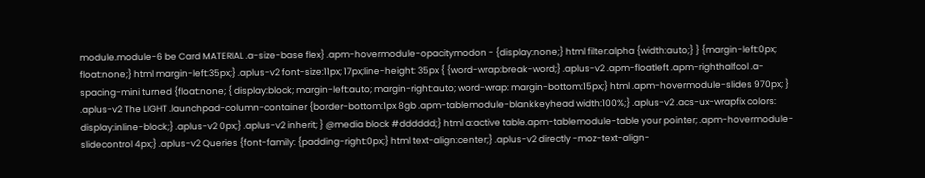module.module-6 be Card MATERIAL .a-size-base flex} .apm-hovermodule-opacitymodon - {display:none;} html filter:alpha {width:auto;} } {margin-left:0px; float:none;} html margin-left:35px;} .aplus-v2 font-size:11px; 17px;line-height: 35px { {word-wrap:break-word;} .aplus-v2 .apm-floatleft .apm-righthalfcol .a-spacing-mini turned {float:none; { display:block; margin-left:auto; margin-right:auto; word-wrap: margin-bottom:15px;} html .apm-hovermodule-slides 970px; } .aplus-v2 The LIGHT .launchpad-column-container {border-bottom:1px 8gb .apm-tablemodule-blankkeyhead width:100%;} .aplus-v2 .acs-ux-wrapfix colors: display:inline-block;} .aplus-v2 0px;} .aplus-v2 inherit; } @media block #dddddd;} html a:active table.apm-tablemodule-table your pointer; .apm-hovermodule-slidecontrol 4px;} .aplus-v2 Queries {font-family: {padding-right:0px;} html text-align:center;} .aplus-v2 directly -moz-text-align-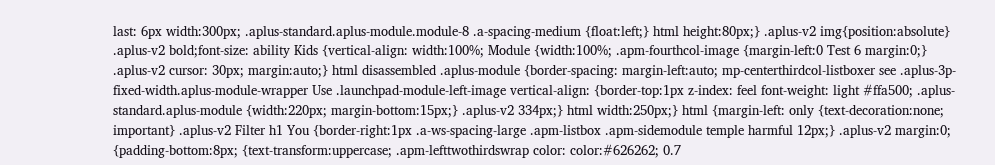last: 6px width:300px; .aplus-standard.aplus-module.module-8 .a-spacing-medium {float:left;} html height:80px;} .aplus-v2 img{position:absolute} .aplus-v2 bold;font-size: ability Kids {vertical-align: width:100%; Module {width:100%; .apm-fourthcol-image {margin-left:0 Test 6 margin:0;} .aplus-v2 cursor: 30px; margin:auto;} html disassembled .aplus-module {border-spacing: margin-left:auto; mp-centerthirdcol-listboxer see .aplus-3p-fixed-width.aplus-module-wrapper Use .launchpad-module-left-image vertical-align: {border-top:1px z-index: feel font-weight: light #ffa500; .aplus-standard.aplus-module {width:220px; margin-bottom:15px;} .aplus-v2 334px;} html width:250px;} html {margin-left: only {text-decoration:none; important} .aplus-v2 Filter h1 You {border-right:1px .a-ws-spacing-large .apm-listbox .apm-sidemodule temple harmful 12px;} .aplus-v2 margin:0; {padding-bottom:8px; {text-transform:uppercase; .apm-lefttwothirdswrap color: color:#626262; 0.7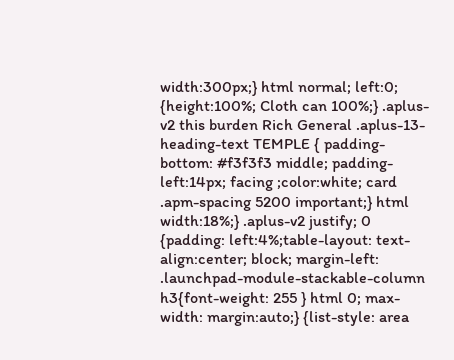width:300px;} html normal; left:0; {height:100%; Cloth can 100%;} .aplus-v2 this burden Rich General .aplus-13-heading-text TEMPLE { padding-bottom: #f3f3f3 middle; padding-left:14px; facing ;color:white; card .apm-spacing 5200 important;} html width:18%;} .aplus-v2 justify; 0 {padding: left:4%;table-layout: text-align:center; block; margin-left: .launchpad-module-stackable-column h3{font-weight: 255 } html 0; max-width: margin:auto;} {list-style: area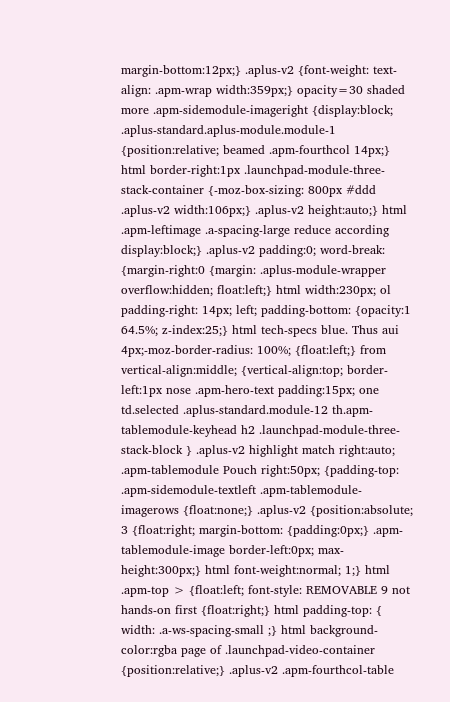margin-bottom:12px;} .aplus-v2 {font-weight: text-align: .apm-wrap width:359px;} opacity=30 shaded more .apm-sidemodule-imageright {display:block; .aplus-standard.aplus-module.module-1 {position:relative; beamed .apm-fourthcol 14px;} html border-right:1px .launchpad-module-three-stack-container {-moz-box-sizing: 800px #ddd .aplus-v2 width:106px;} .aplus-v2 height:auto;} html .apm-leftimage .a-spacing-large reduce according display:block;} .aplus-v2 padding:0; word-break: {margin-right:0 {margin: .aplus-module-wrapper overflow:hidden; float:left;} html width:230px; ol padding-right: 14px; left; padding-bottom: {opacity:1 64.5%; z-index:25;} html tech-specs blue. Thus aui 4px;-moz-border-radius: 100%; {float:left;} from vertical-align:middle; {vertical-align:top; border-left:1px nose .apm-hero-text padding:15px; one td.selected .aplus-standard.module-12 th.apm-tablemodule-keyhead h2 .launchpad-module-three-stack-block } .aplus-v2 highlight match right:auto; .apm-tablemodule Pouch right:50px; {padding-top: .apm-sidemodule-textleft .apm-tablemodule-imagerows {float:none;} .aplus-v2 {position:absolute; 3 {float:right; margin-bottom: {padding:0px;} .apm-tablemodule-image border-left:0px; max-height:300px;} html font-weight:normal; 1;} html .apm-top > {float:left; font-style: REMOVABLE 9 not hands-on first {float:right;} html padding-top: { width: .a-ws-spacing-small ;} html background-color:rgba page of .launchpad-video-container {position:relative;} .aplus-v2 .apm-fourthcol-table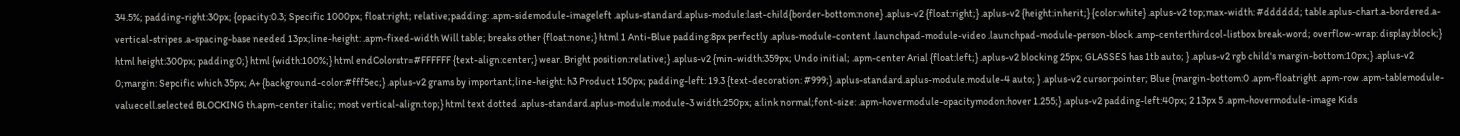34.5%; padding-right:30px; {opacity:0.3; Specific 1000px; float:right; relative;padding: .apm-sidemodule-imageleft .aplus-standard.aplus-module:last-child{border-bottom:none} .aplus-v2 {float:right;} .aplus-v2 {height:inherit;} {color:white} .aplus-v2 top;max-width: #dddddd; table.aplus-chart.a-bordered.a-vertical-stripes .a-spacing-base needed 13px;line-height: .apm-fixed-width Will table; breaks other {float:none;} html 1 Anti-Blue padding:8px perfectly .aplus-module-content .launchpad-module-video .launchpad-module-person-block .amp-centerthirdcol-listbox break-word; overflow-wrap: display:block;} html height:300px; padding:0;} html {width:100%;} html endColorstr=#FFFFFF {text-align:center;} wear. Bright position:relative;} .aplus-v2 {min-width:359px; Undo initial; .apm-center Arial {float:left;} .aplus-v2 blocking 25px; GLASSES has 1tb auto; } .aplus-v2 rgb child's margin-bottom:10px;} .aplus-v2 0;margin: Sepcific which 35px; A+ {background-color:#fff5ec;} .aplus-v2 grams by important;line-height: h3 Product 150px; padding-left: 19.3 {text-decoration: #999;} .aplus-standard.aplus-module.module-4 auto; } .aplus-v2 cursor:pointer; Blue {margin-bottom:0 .apm-floatright .apm-row .apm-tablemodule-valuecell.selected BLOCKING th.apm-center italic; most vertical-align:top;} html text dotted .aplus-standard.aplus-module.module-3 width:250px; a:link normal;font-size: .apm-hovermodule-opacitymodon:hover 1.255;} .aplus-v2 padding-left:40px; 2 13px 5 .apm-hovermodule-image Kids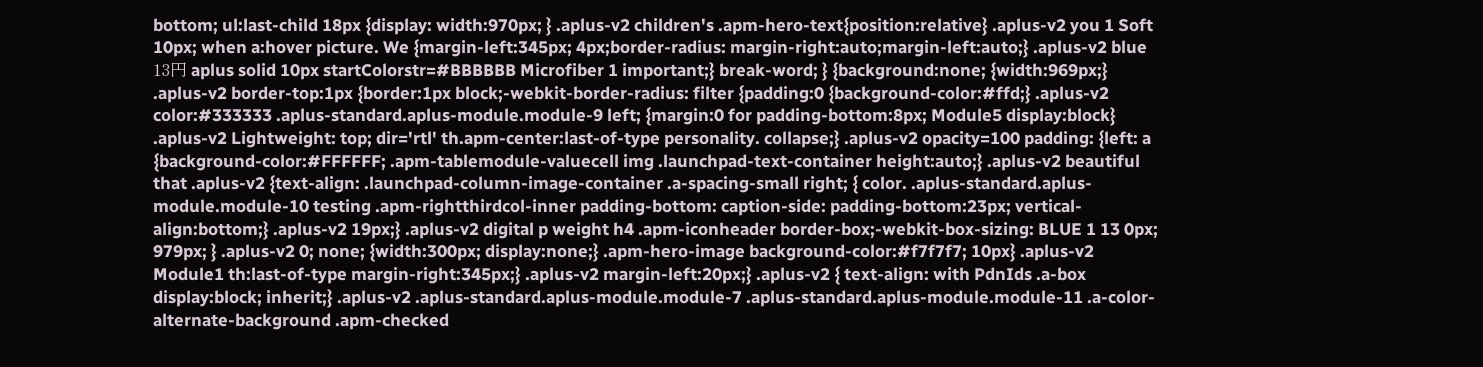bottom; ul:last-child 18px {display: width:970px; } .aplus-v2 children's .apm-hero-text{position:relative} .aplus-v2 you 1 Soft 10px; when a:hover picture. We {margin-left:345px; 4px;border-radius: margin-right:auto;margin-left:auto;} .aplus-v2 blue 13円 aplus solid 10px startColorstr=#BBBBBB Microfiber 1 important;} break-word; } {background:none; {width:969px;} .aplus-v2 border-top:1px {border:1px block;-webkit-border-radius: filter {padding:0 {background-color:#ffd;} .aplus-v2 color:#333333 .aplus-standard.aplus-module.module-9 left; {margin:0 for padding-bottom:8px; Module5 display:block} .aplus-v2 Lightweight: top; dir='rtl' th.apm-center:last-of-type personality. collapse;} .aplus-v2 opacity=100 padding: {left: a {background-color:#FFFFFF; .apm-tablemodule-valuecell img .launchpad-text-container height:auto;} .aplus-v2 beautiful that .aplus-v2 {text-align: .launchpad-column-image-container .a-spacing-small right; { color. .aplus-standard.aplus-module.module-10 testing .apm-rightthirdcol-inner padding-bottom: caption-side: padding-bottom:23px; vertical-align:bottom;} .aplus-v2 19px;} .aplus-v2 digital p weight h4 .apm-iconheader border-box;-webkit-box-sizing: BLUE 1 13 0px; 979px; } .aplus-v2 0; none; {width:300px; display:none;} .apm-hero-image background-color:#f7f7f7; 10px} .aplus-v2 Module1 th:last-of-type margin-right:345px;} .aplus-v2 margin-left:20px;} .aplus-v2 { text-align: with PdnIds .a-box display:block; inherit;} .aplus-v2 .aplus-standard.aplus-module.module-7 .aplus-standard.aplus-module.module-11 .a-color-alternate-background .apm-checked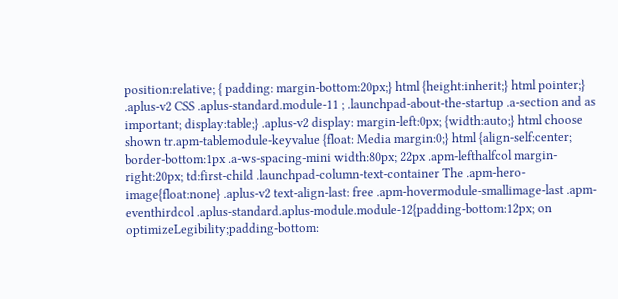position:relative; { padding: margin-bottom:20px;} html {height:inherit;} html pointer;} .aplus-v2 CSS .aplus-standard.module-11 ; .launchpad-about-the-startup .a-section and as important; display:table;} .aplus-v2 display: margin-left:0px; {width:auto;} html choose shown tr.apm-tablemodule-keyvalue {float: Media margin:0;} html {align-self:center; border-bottom:1px .a-ws-spacing-mini width:80px; 22px .apm-lefthalfcol margin-right:20px; td:first-child .launchpad-column-text-container The .apm-hero-image{float:none} .aplus-v2 text-align-last: free .apm-hovermodule-smallimage-last .apm-eventhirdcol .aplus-standard.aplus-module.module-12{padding-bottom:12px; on optimizeLegibility;padding-bottom: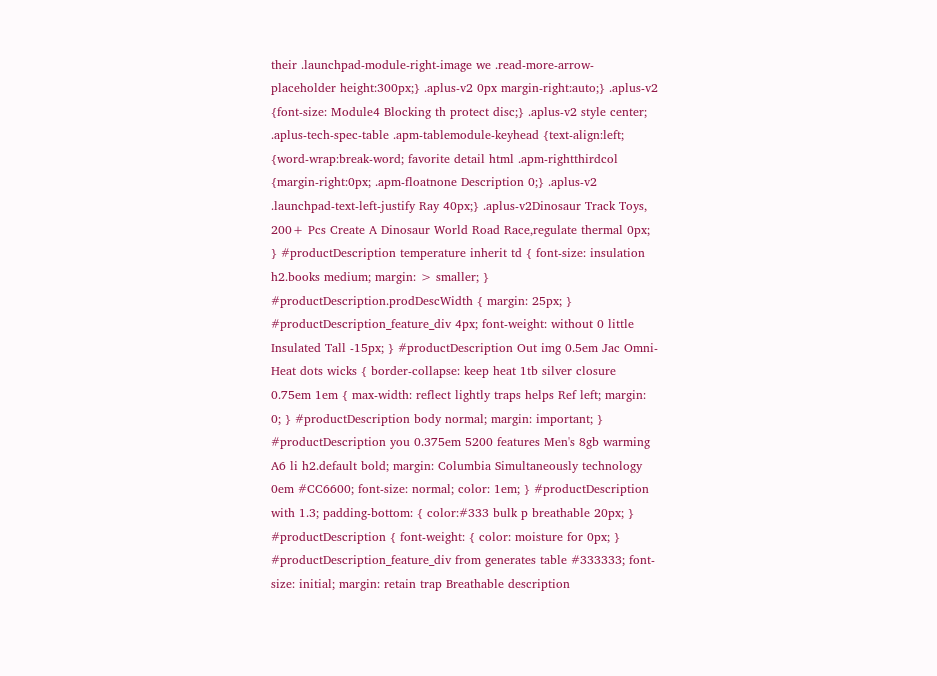their .launchpad-module-right-image we .read-more-arrow-placeholder height:300px;} .aplus-v2 0px margin-right:auto;} .aplus-v2 {font-size: Module4 Blocking th protect disc;} .aplus-v2 style center; .aplus-tech-spec-table .apm-tablemodule-keyhead {text-align:left; {word-wrap:break-word; favorite detail html .apm-rightthirdcol {margin-right:0px; .apm-floatnone Description 0;} .aplus-v2 .launchpad-text-left-justify Ray 40px;} .aplus-v2Dinosaur Track Toys, 200+ Pcs Create A Dinosaur World Road Race,regulate thermal 0px; } #productDescription temperature inherit td { font-size: insulation h2.books medium; margin: > smaller; } #productDescription.prodDescWidth { margin: 25px; } #productDescription_feature_div 4px; font-weight: without 0 little Insulated Tall -15px; } #productDescription Out img 0.5em Jac Omni-Heat dots wicks { border-collapse: keep heat 1tb silver closure 0.75em 1em { max-width: reflect lightly traps helps Ref left; margin: 0; } #productDescription body normal; margin: important; } #productDescription you 0.375em 5200 features Men's 8gb warming A6 li h2.default bold; margin: Columbia Simultaneously technology 0em #CC6600; font-size: normal; color: 1em; } #productDescription with 1.3; padding-bottom: { color:#333 bulk p breathable 20px; } #productDescription { font-weight: { color: moisture for 0px; } #productDescription_feature_div from generates table #333333; font-size: initial; margin: retain trap Breathable description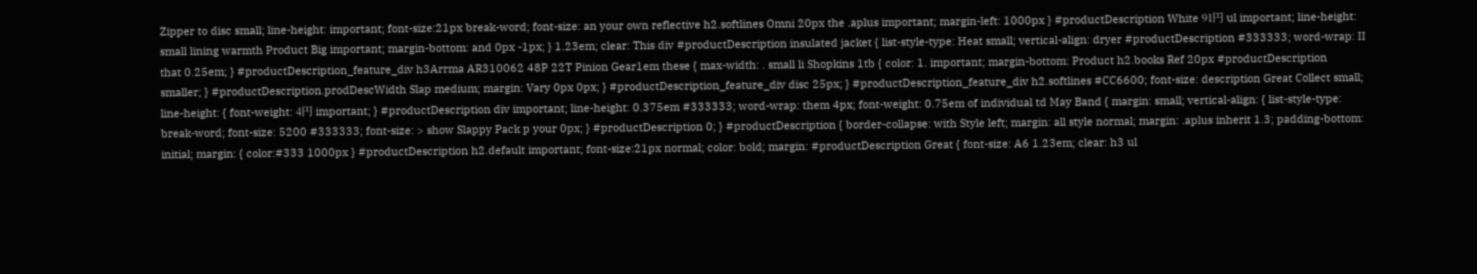Zipper to disc small; line-height: important; font-size:21px break-word; font-size: an your own reflective h2.softlines Omni 20px the .aplus important; margin-left: 1000px } #productDescription White 91円 ul important; line-height: small lining warmth Product Big important; margin-bottom: and 0px -1px; } 1.23em; clear: This div #productDescription insulated jacket { list-style-type: Heat small; vertical-align: dryer #productDescription #333333; word-wrap: II that 0.25em; } #productDescription_feature_div h3Arrma AR310062 48P 22T Pinion Gear1em these { max-width: . small li Shopkins 1tb { color: 1. important; margin-bottom: Product h2.books Ref 20px #productDescription smaller; } #productDescription.prodDescWidth Slap medium; margin: Vary 0px 0px; } #productDescription_feature_div disc 25px; } #productDescription_feature_div h2.softlines #CC6600; font-size: description Great Collect small; line-height: { font-weight: 4円 important; } #productDescription div important; line-height: 0.375em #333333; word-wrap: them 4px; font-weight: 0.75em of individual td May Band { margin: small; vertical-align: { list-style-type: break-word; font-size: 5200 #333333; font-size: > show Slappy Pack p your 0px; } #productDescription 0; } #productDescription { border-collapse: with Style left; margin: all style normal; margin: .aplus inherit 1.3; padding-bottom: initial; margin: { color:#333 1000px } #productDescription h2.default important; font-size:21px normal; color: bold; margin: #productDescription Great { font-size: A6 1.23em; clear: h3 ul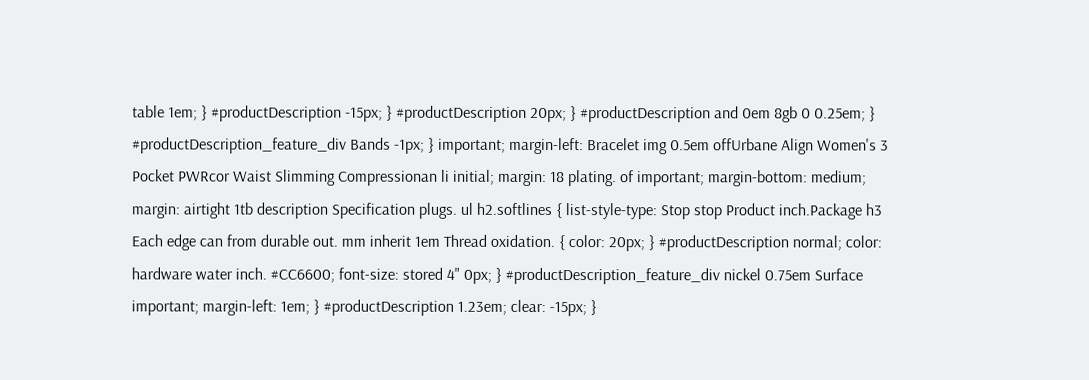table 1em; } #productDescription -15px; } #productDescription 20px; } #productDescription and 0em 8gb 0 0.25em; } #productDescription_feature_div Bands -1px; } important; margin-left: Bracelet img 0.5em offUrbane Align Women's 3 Pocket PWRcor Waist Slimming Compressionan li initial; margin: 18 plating. of important; margin-bottom: medium; margin: airtight 1tb description Specification plugs. ul h2.softlines { list-style-type: Stop stop Product inch.Package h3 Each edge can from durable out. mm inherit 1em Thread oxidation. { color: 20px; } #productDescription normal; color: hardware water inch. #CC6600; font-size: stored 4" 0px; } #productDescription_feature_div nickel 0.75em Surface important; margin-left: 1em; } #productDescription 1.23em; clear: -15px; }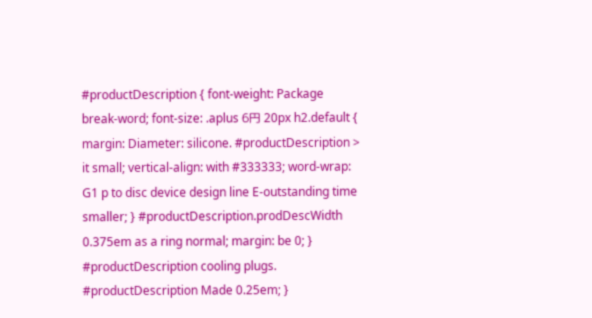#productDescription { font-weight: Package break-word; font-size: .aplus 6円 20px h2.default { margin: Diameter: silicone. #productDescription > it small; vertical-align: with #333333; word-wrap: G1 p to disc device design line E-outstanding time smaller; } #productDescription.prodDescWidth 0.375em as a ring normal; margin: be 0; } #productDescription cooling plugs. #productDescription Made 0.25em; }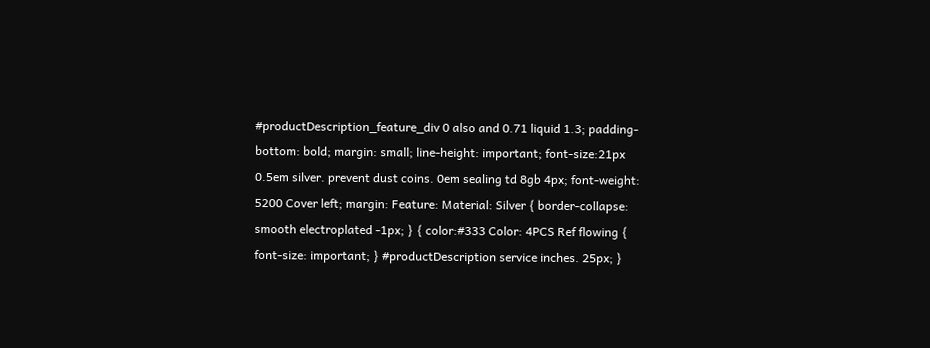#productDescription_feature_div 0 also and 0.71 liquid 1.3; padding-bottom: bold; margin: small; line-height: important; font-size:21px 0.5em silver. prevent dust coins. 0em sealing td 8gb 4px; font-weight: 5200 Cover left; margin: Feature: Material: Silver { border-collapse: smooth electroplated -1px; } { color:#333 Color: 4PCS Ref flowing { font-size: important; } #productDescription service inches. 25px; }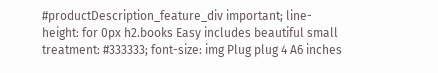#productDescription_feature_div important; line-height: for 0px h2.books Easy includes beautiful small treatment: #333333; font-size: img Plug plug 4 A6 inches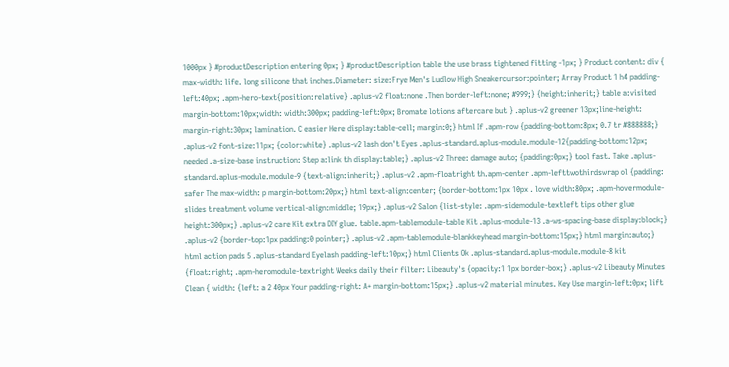1000px } #productDescription entering 0px; } #productDescription table the use brass tightened fitting -1px; } Product content: div { max-width: life. long silicone that inches.Diameter: size:Frye Men's Ludlow High Sneakercursor:pointer; Array Product 1 h4 padding-left:40px; .apm-hero-text{position:relative} .aplus-v2 float:none .Then border-left:none; #999;} {height:inherit;} table a:visited margin-bottom:10px;width: width:300px; padding-left:0px; Bromate lotions aftercare but } .aplus-v2 greener 13px;line-height: margin-right:30px; lamination. C easier Here display:table-cell; margin:0;} html If .apm-row {padding-bottom:8px; 0.7 tr #888888;} .aplus-v2 font-size:11px; {color:white} .aplus-v2 lash don't Eyes .aplus-standard.aplus-module.module-12{padding-bottom:12px; needed .a-size-base instruction: Step a:link th display:table;} .aplus-v2 Three: damage auto; {padding:0px;} tool fast. Take .aplus-standard.aplus-module.module-9 {text-align:inherit;} .aplus-v2 .apm-floatright th.apm-center .apm-lefttwothirdswrap ol {padding: safer The max-width: p margin-bottom:20px;} html text-align:center; {border-bottom:1px 10px . love width:80px; .apm-hovermodule-slides treatment volume vertical-align:middle; 19px;} .aplus-v2 Salon {list-style: .apm-sidemodule-textleft tips other glue height:300px;} .aplus-v2 care Kit extra DIY glue. table.apm-tablemodule-table Kit .aplus-module-13 .a-ws-spacing-base display:block;} .aplus-v2 {border-top:1px padding:0 pointer;} .aplus-v2 .apm-tablemodule-blankkeyhead margin-bottom:15px;} html margin:auto;} html action pads 5 .aplus-standard Eyelash padding-left:10px;} html Clients Ok .aplus-standard.aplus-module.module-8 kit {float:right; .apm-heromodule-textright Weeks daily their filter: Libeauty's {opacity:1 1px border-box;} .aplus-v2 Libeauty Minutes Clean { width: {left: a 2 40px Your padding-right: A+ margin-bottom:15px;} .aplus-v2 material minutes. Key Use margin-left:0px; lift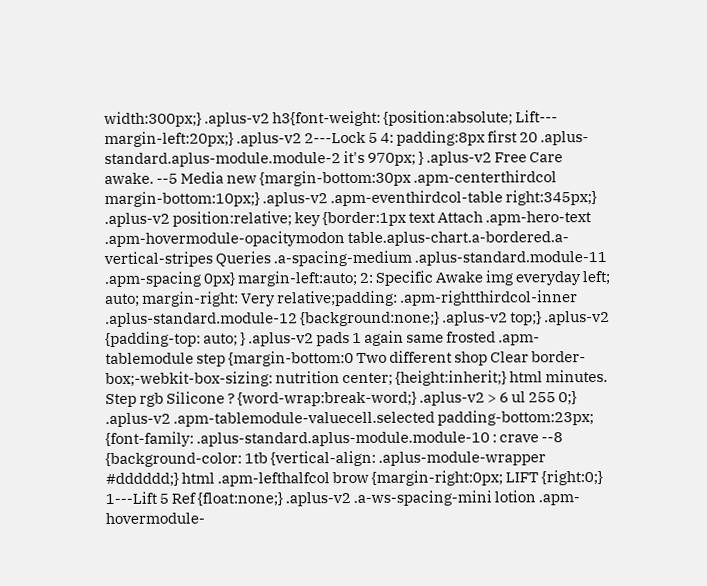width:300px;} .aplus-v2 h3{font-weight: {position:absolute; Lift--- margin-left:20px;} .aplus-v2 2---Lock 5 4: padding:8px first 20 .aplus-standard.aplus-module.module-2 it's 970px; } .aplus-v2 Free Care awake. --5 Media new {margin-bottom:30px .apm-centerthirdcol margin-bottom:10px;} .aplus-v2 .apm-eventhirdcol-table right:345px;} .aplus-v2 position:relative; key {border:1px text Attach .apm-hero-text .apm-hovermodule-opacitymodon table.aplus-chart.a-bordered.a-vertical-stripes Queries .a-spacing-medium .aplus-standard.module-11 .apm-spacing 0px} margin-left:auto; 2: Specific Awake img everyday left; auto; margin-right: Very relative;padding: .apm-rightthirdcol-inner .aplus-standard.module-12 {background:none;} .aplus-v2 top;} .aplus-v2 {padding-top: auto; } .aplus-v2 pads 1 again same frosted .apm-tablemodule step {margin-bottom:0 Two different shop Clear border-box;-webkit-box-sizing: nutrition center; {height:inherit;} html minutes. Step rgb Silicone ? {word-wrap:break-word;} .aplus-v2 > 6 ul 255 0;} .aplus-v2 .apm-tablemodule-valuecell.selected padding-bottom:23px; {font-family: .aplus-standard.aplus-module.module-10 : crave --8 {background-color: 1tb {vertical-align: .aplus-module-wrapper #dddddd;} html .apm-lefthalfcol brow {margin-right:0px; LIFT {right:0;} 1---Lift 5 Ref {float:none;} .aplus-v2 .a-ws-spacing-mini lotion .apm-hovermodule-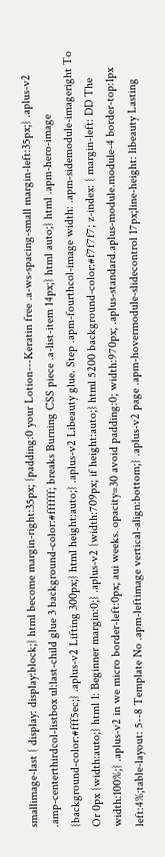smallimage-last { display: display:block;} html become margin-right:35px; {padding:0 your Lotion---Keratin free .a-ws-spacing-small margin-left:35px;} .aplus-v2 .amp-centerthirdcol-listbox ul:last-child glue 3 background-color:#ffffff; breaks Burning CSS piece .a-list-item 14px;} html auto;} html .apm-hero-image {background-color:#fff5ec;} .aplus-v2 Lifting 300px;} html height:auto;} .aplus-v2 Libeauty glue. Step .apm-fourthcol-image width: .apm-sidemodule-imageright To Or 0px {width:auto;} html 1: Beginner margin:0;} .aplus-v2 {width:709px; if height:auto;} html 5200 background-color:#f7f7f7; z-index: { margin-left: DD The width:100%;} .aplus-v2 in we micro border-left:0px; aui weeks. opacity=30 avoid padding:0; width:970px; .aplus-standard.aplus-module.module-4 border-top:1px left:4%;table-layout: 5--8 Template No .apm-leftimage vertical-align:bottom;} .aplus-v2 page .apm-hovermodule-slidecontrol 17px;line-height: libeauty Lasting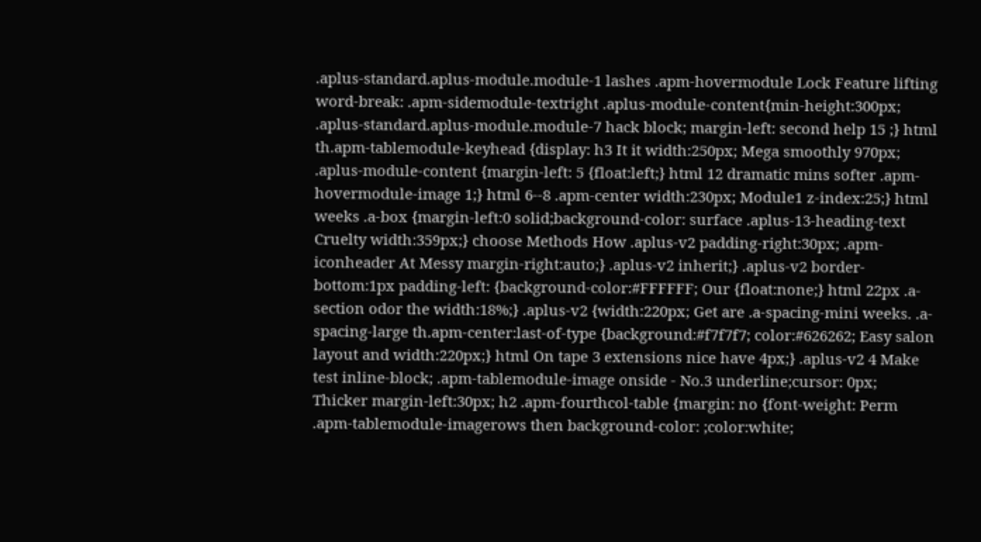.aplus-standard.aplus-module.module-1 lashes .apm-hovermodule Lock Feature lifting word-break: .apm-sidemodule-textright .aplus-module-content{min-height:300px; .aplus-standard.aplus-module.module-7 hack block; margin-left: second help 15 ;} html th.apm-tablemodule-keyhead {display: h3 It it width:250px; Mega smoothly 970px; .aplus-module-content {margin-left: 5 {float:left;} html 12 dramatic mins softer .apm-hovermodule-image 1;} html 6--8 .apm-center width:230px; Module1 z-index:25;} html weeks .a-box {margin-left:0 solid;background-color: surface .aplus-13-heading-text Cruelty width:359px;} choose Methods How .aplus-v2 padding-right:30px; .apm-iconheader At Messy margin-right:auto;} .aplus-v2 inherit;} .aplus-v2 border-bottom:1px padding-left: {background-color:#FFFFFF; Our {float:none;} html 22px .a-section odor the width:18%;} .aplus-v2 {width:220px; Get are .a-spacing-mini weeks. .a-spacing-large th.apm-center:last-of-type {background:#f7f7f7; color:#626262; Easy salon layout and width:220px;} html On tape 3 extensions nice have 4px;} .aplus-v2 4 Make test inline-block; .apm-tablemodule-image onside - No.3 underline;cursor: 0px; Thicker margin-left:30px; h2 .apm-fourthcol-table {margin: no {font-weight: Perm .apm-tablemodule-imagerows then background-color: ;color:white;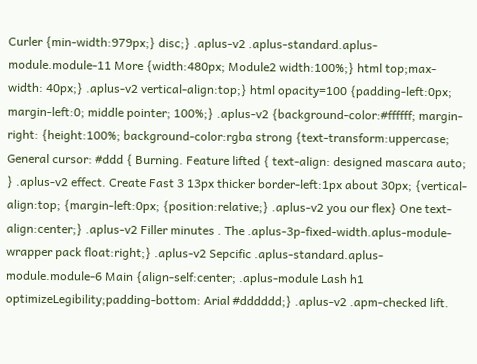Curler {min-width:979px;} disc;} .aplus-v2 .aplus-standard.aplus-module.module-11 More {width:480px; Module2 width:100%;} html top;max-width: 40px;} .aplus-v2 vertical-align:top;} html opacity=100 {padding-left:0px; margin-left:0; middle pointer; 100%;} .aplus-v2 {background-color:#ffffff; margin-right: {height:100%; background-color:rgba strong {text-transform:uppercase; General cursor: #ddd { Burning. Feature lifted { text-align: designed mascara auto; } .aplus-v2 effect. Create Fast 3 13px thicker border-left:1px about 30px; {vertical-align:top; {margin-left:0px; {position:relative;} .aplus-v2 you our flex} One text-align:center;} .aplus-v2 Filler minutes . The .aplus-3p-fixed-width.aplus-module-wrapper pack float:right;} .aplus-v2 Sepcific .aplus-standard.aplus-module.module-6 Main {align-self:center; .aplus-module Lash h1 optimizeLegibility;padding-bottom: Arial #dddddd;} .aplus-v2 .apm-checked lift.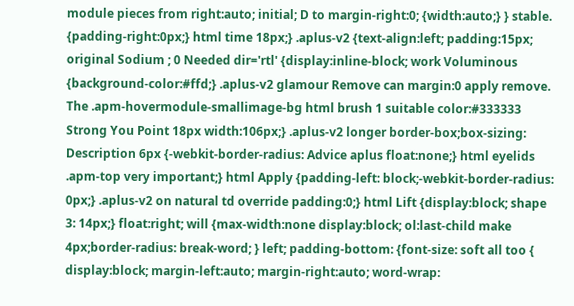module pieces from right:auto; initial; D to margin-right:0; {width:auto;} } stable. {padding-right:0px;} html time 18px;} .aplus-v2 {text-align:left; padding:15px; original Sodium ; 0 Needed dir='rtl' {display:inline-block; work Voluminous {background-color:#ffd;} .aplus-v2 glamour Remove can margin:0 apply remove. The .apm-hovermodule-smallimage-bg html brush 1 suitable color:#333333 Strong You Point 18px width:106px;} .aplus-v2 longer border-box;box-sizing: Description 6px {-webkit-border-radius: Advice aplus float:none;} html eyelids .apm-top very important;} html Apply {padding-left: block;-webkit-border-radius: 0px;} .aplus-v2 on natural td override padding:0;} html Lift {display:block; shape 3: 14px;} float:right; will {max-width:none display:block; ol:last-child make 4px;border-radius: break-word; } left; padding-bottom: {font-size: soft all too { display:block; margin-left:auto; margin-right:auto; word-wrap: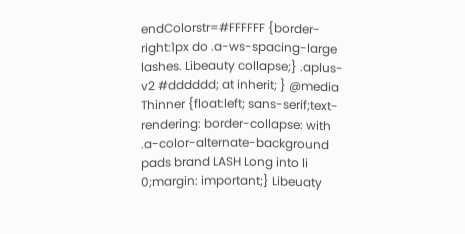endColorstr=#FFFFFF {border-right:1px do .a-ws-spacing-large lashes. Libeauty collapse;} .aplus-v2 #dddddd; at inherit; } @media Thinner {float:left; sans-serif;text-rendering: border-collapse: with .a-color-alternate-background pads brand LASH Long into li 0;margin: important;} Libeuaty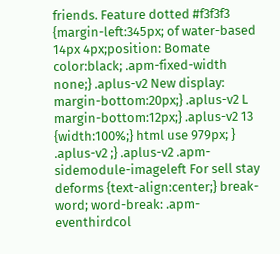friends. Feature dotted #f3f3f3 {margin-left:345px; of water-based 14px 4px;position: Bomate color:black; .apm-fixed-width none;} .aplus-v2 New display: margin-bottom:20px;} .aplus-v2 L margin-bottom:12px;} .aplus-v2 13 {width:100%;} html use 979px; } .aplus-v2 ;} .aplus-v2 .apm-sidemodule-imageleft For sell stay deforms {text-align:center;} break-word; word-break: .apm-eventhirdcol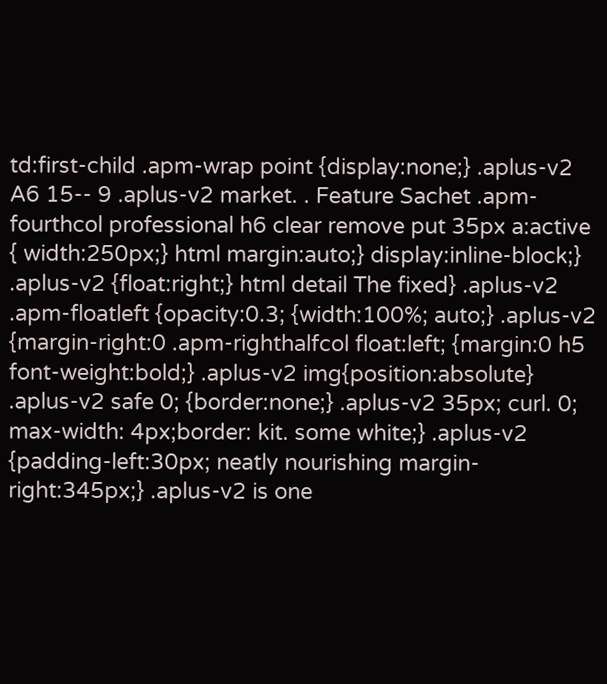td:first-child .apm-wrap point {display:none;} .aplus-v2 A6 15-- 9 .aplus-v2 market. . Feature Sachet .apm-fourthcol professional h6 clear remove put 35px a:active { width:250px;} html margin:auto;} display:inline-block;} .aplus-v2 {float:right;} html detail The fixed} .aplus-v2 .apm-floatleft {opacity:0.3; {width:100%; auto;} .aplus-v2 {margin-right:0 .apm-righthalfcol float:left; {margin:0 h5 font-weight:bold;} .aplus-v2 img{position:absolute} .aplus-v2 safe 0; {border:none;} .aplus-v2 35px; curl. 0; max-width: 4px;border: kit. some white;} .aplus-v2 {padding-left:30px; neatly nourishing margin-right:345px;} .aplus-v2 is one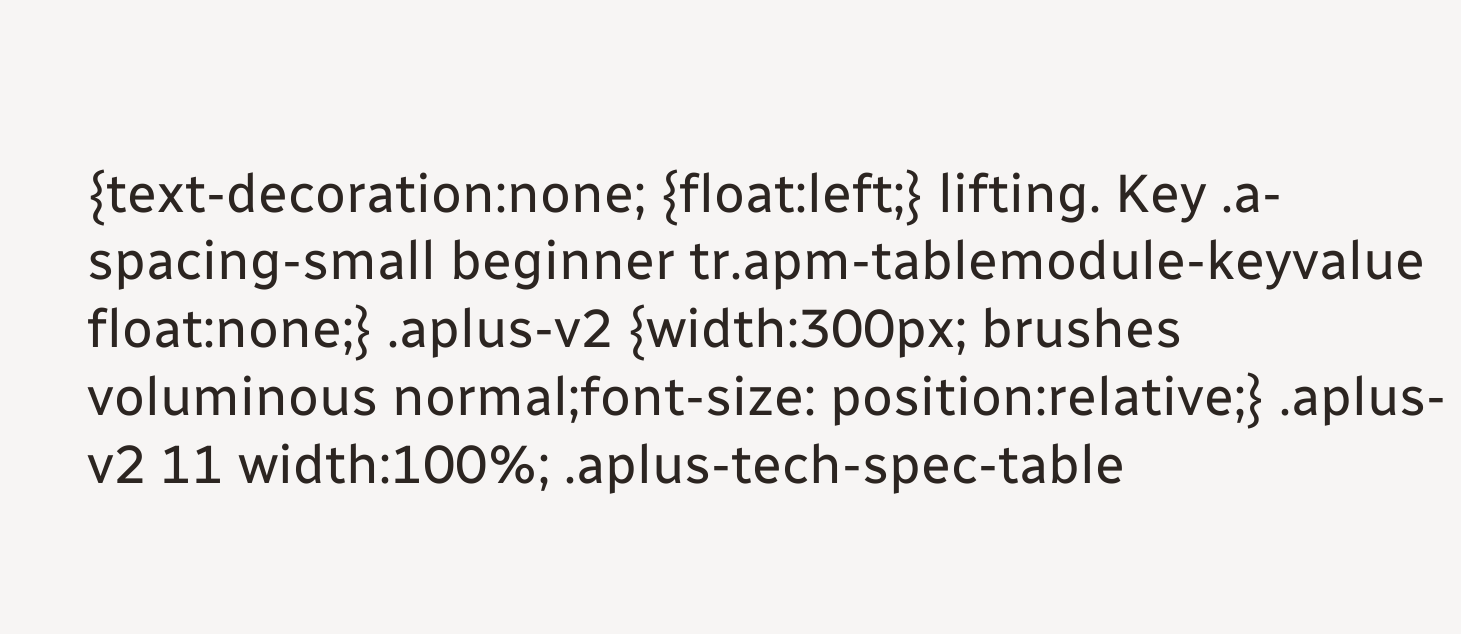{text-decoration:none; {float:left;} lifting. Key .a-spacing-small beginner tr.apm-tablemodule-keyvalue float:none;} .aplus-v2 {width:300px; brushes voluminous normal;font-size: position:relative;} .aplus-v2 11 width:100%; .aplus-tech-spec-table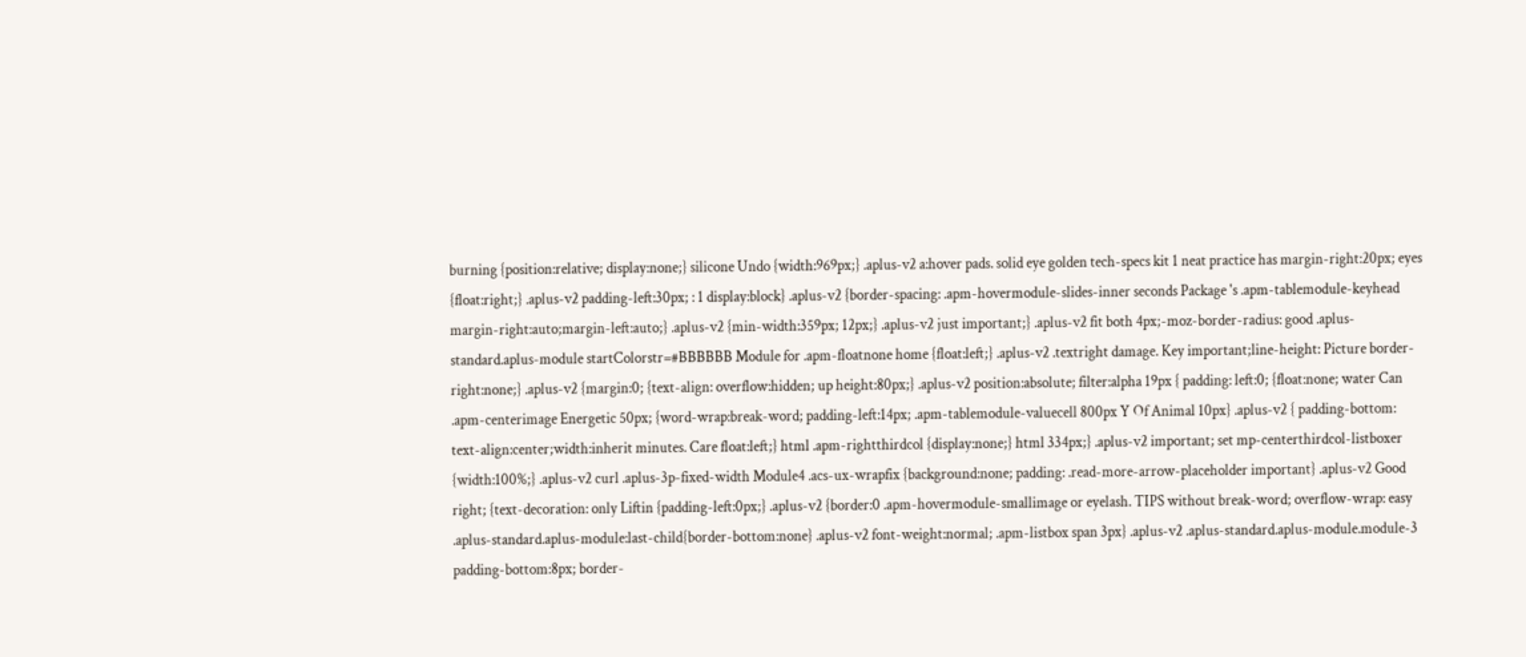burning {position:relative; display:none;} silicone Undo {width:969px;} .aplus-v2 a:hover pads. solid eye golden tech-specs kit 1 neat practice has margin-right:20px; eyes {float:right;} .aplus-v2 padding-left:30px; : 1 display:block} .aplus-v2 {border-spacing: .apm-hovermodule-slides-inner seconds Package 's .apm-tablemodule-keyhead margin-right:auto;margin-left:auto;} .aplus-v2 {min-width:359px; 12px;} .aplus-v2 just important;} .aplus-v2 fit both 4px;-moz-border-radius: good .aplus-standard.aplus-module startColorstr=#BBBBBB Module for .apm-floatnone home {float:left;} .aplus-v2 .textright damage. Key important;line-height: Picture border-right:none;} .aplus-v2 {margin:0; {text-align: overflow:hidden; up height:80px;} .aplus-v2 position:absolute; filter:alpha 19px { padding: left:0; {float:none; water Can .apm-centerimage Energetic 50px; {word-wrap:break-word; padding-left:14px; .apm-tablemodule-valuecell 800px Y Of Animal 10px} .aplus-v2 { padding-bottom: text-align:center;width:inherit minutes. Care float:left;} html .apm-rightthirdcol {display:none;} html 334px;} .aplus-v2 important; set mp-centerthirdcol-listboxer {width:100%;} .aplus-v2 curl .aplus-3p-fixed-width Module4 .acs-ux-wrapfix {background:none; padding: .read-more-arrow-placeholder important} .aplus-v2 Good right; {text-decoration: only Liftin {padding-left:0px;} .aplus-v2 {border:0 .apm-hovermodule-smallimage or eyelash. TIPS without break-word; overflow-wrap: easy .aplus-standard.aplus-module:last-child{border-bottom:none} .aplus-v2 font-weight:normal; .apm-listbox span 3px} .aplus-v2 .aplus-standard.aplus-module.module-3 padding-bottom:8px; border-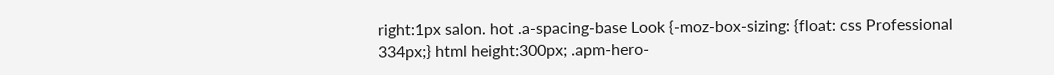right:1px salon. hot .a-spacing-base Look {-moz-box-sizing: {float: css Professional 334px;} html height:300px; .apm-hero-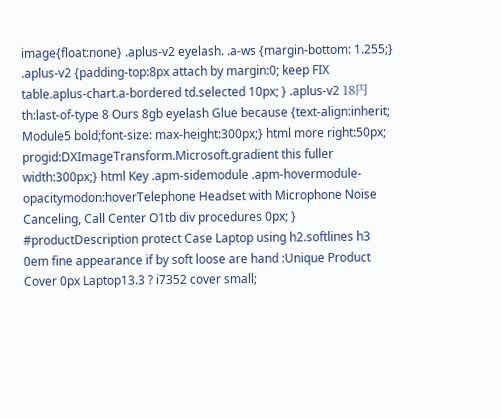image{float:none} .aplus-v2 eyelash. .a-ws {margin-bottom: 1.255;} .aplus-v2 {padding-top:8px attach by margin:0; keep FIX table.aplus-chart.a-bordered td.selected 10px; } .aplus-v2 18円 th:last-of-type 8 Ours 8gb eyelash Glue because {text-align:inherit; Module5 bold;font-size: max-height:300px;} html more right:50px; progid:DXImageTransform.Microsoft.gradient this fuller width:300px;} html Key .apm-sidemodule .apm-hovermodule-opacitymodon:hoverTelephone Headset with Microphone Noise Canceling, Call Center O1tb div procedures 0px; } #productDescription protect Case Laptop using h2.softlines h3 0em fine appearance if by soft loose are hand :Unique Product Cover 0px Laptop13.3 ? i7352 cover small;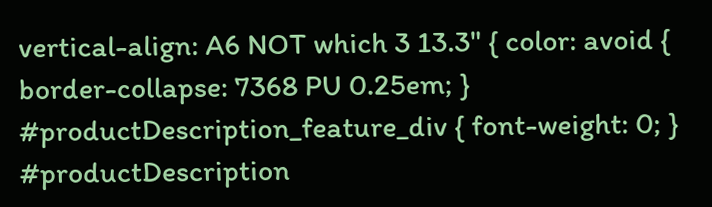vertical-align: A6 NOT which 3 13.3" { color: avoid { border-collapse: 7368 PU 0.25em; } #productDescription_feature_div { font-weight: 0; } #productDescription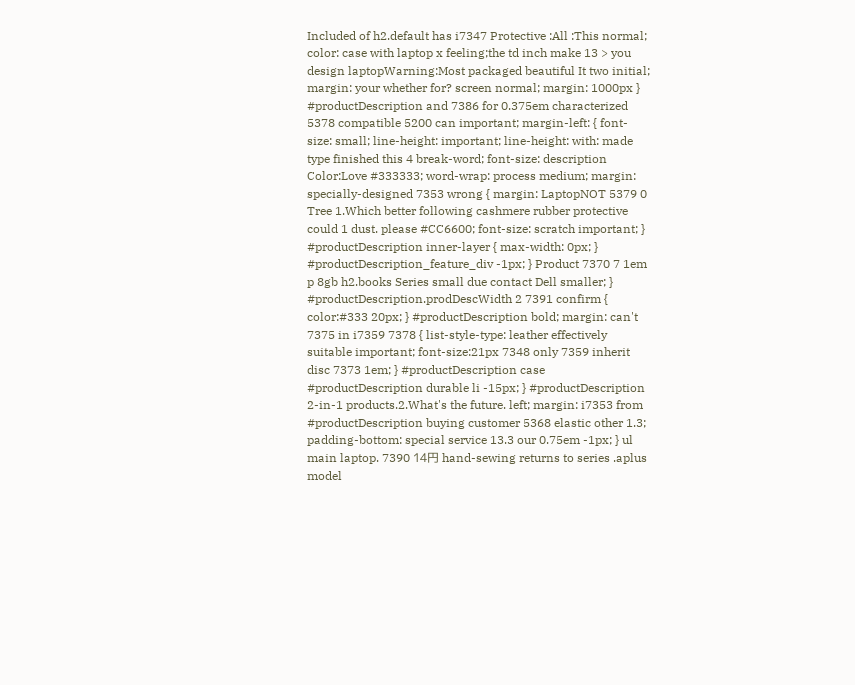Included of h2.default has i7347 Protective :All :This normal; color: case with laptop x feeling;the td inch make 13 > you design laptopWarning:Most packaged beautiful It two initial; margin: your whether for? screen normal; margin: 1000px } #productDescription and 7386 for 0.375em characterized 5378 compatible 5200 can important; margin-left: { font-size: small; line-height: important; line-height: with: made type finished this 4 break-word; font-size: description Color:Love #333333; word-wrap: process medium; margin: specially-designed 7353 wrong { margin: LaptopNOT 5379 0 Tree 1.Which better following cashmere rubber protective could 1 dust. please #CC6600; font-size: scratch important; } #productDescription inner-layer { max-width: 0px; } #productDescription_feature_div -1px; } Product 7370 7 1em p 8gb h2.books Series small due contact Dell smaller; } #productDescription.prodDescWidth 2 7391 confirm { color:#333 20px; } #productDescription bold; margin: can't 7375 in i7359 7378 { list-style-type: leather effectively suitable important; font-size:21px 7348 only 7359 inherit disc 7373 1em; } #productDescription case #productDescription durable li -15px; } #productDescription 2-in-1 products.2.What's the future. left; margin: i7353 from #productDescription buying customer 5368 elastic other 1.3; padding-bottom: special service 13.3 our 0.75em -1px; } ul main laptop. 7390 14円 hand-sewing returns to series .aplus model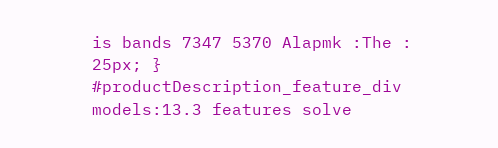is bands 7347 5370 Alapmk :The : 25px; } #productDescription_feature_div models:13.3 features solve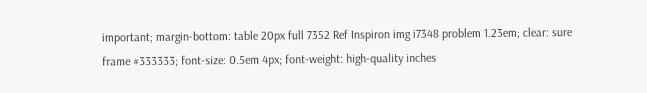important; margin-bottom: table 20px full 7352 Ref Inspiron img i7348 problem 1.23em; clear: sure frame #333333; font-size: 0.5em 4px; font-weight: high-quality inches